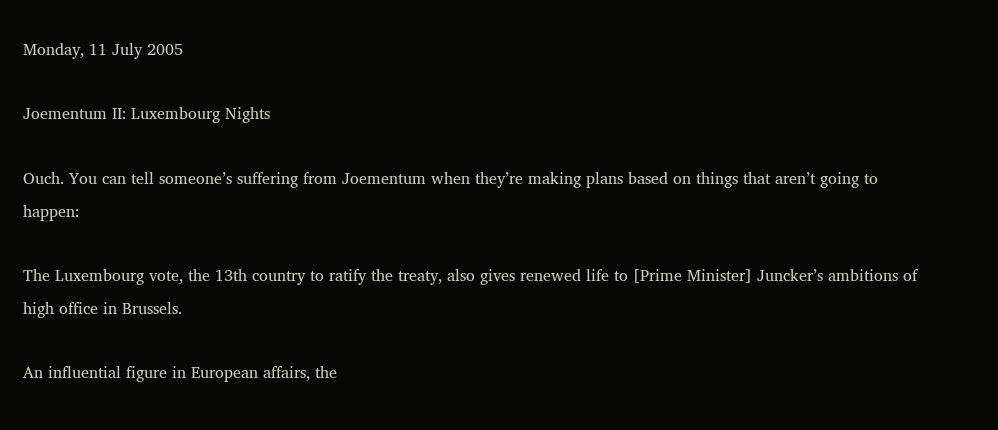Monday, 11 July 2005

Joementum II: Luxembourg Nights

Ouch. You can tell someone’s suffering from Joementum when they’re making plans based on things that aren’t going to happen:

The Luxembourg vote, the 13th country to ratify the treaty, also gives renewed life to [Prime Minister] Juncker’s ambitions of high office in Brussels.

An influential figure in European affairs, the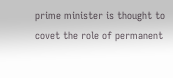prime minister is thought to covet the role of permanent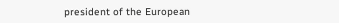president of the European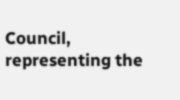Council, representing the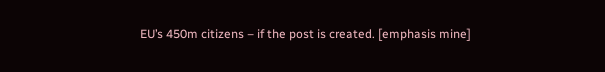EU’s 450m citizens – if the post is created. [emphasis mine]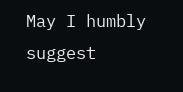May I humbly suggest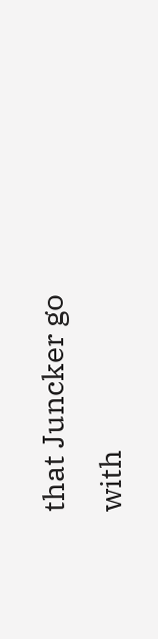that Juncker go with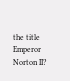the title Emperor Norton II?